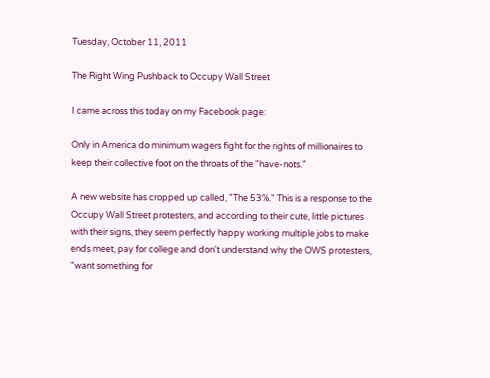Tuesday, October 11, 2011

The Right Wing Pushback to Occupy Wall Street

I came across this today on my Facebook page:

Only in America do minimum wagers fight for the rights of millionaires to keep their collective foot on the throats of the "have-nots."

A new website has cropped up called, "The 53%." This is a response to the Occupy Wall Street protesters, and according to their cute, little pictures with their signs, they seem perfectly happy working multiple jobs to make ends meet, pay for college and don't understand why the OWS protesters, "want something for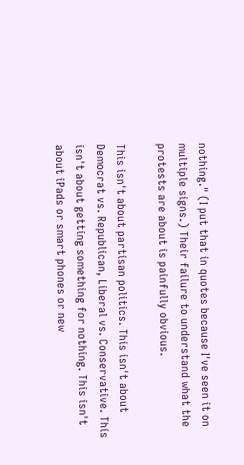nothing." (I put that in quotes because I've seen it on multiple signs.) Their failure to understand what the protests are about is painfully obvious.

This isn't about partisan politics. This isn't about Democrat vs. Republican, Liberal vs. Conservative. This isn't about getting something for nothing. This isn't about iPads or smart phones or new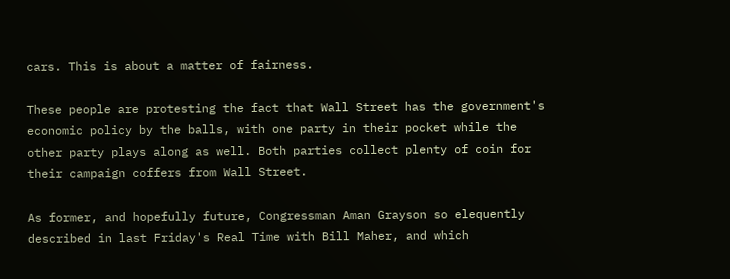cars. This is about a matter of fairness.

These people are protesting the fact that Wall Street has the government's economic policy by the balls, with one party in their pocket while the other party plays along as well. Both parties collect plenty of coin for their campaign coffers from Wall Street.

As former, and hopefully future, Congressman Aman Grayson so elequently described in last Friday's Real Time with Bill Maher, and which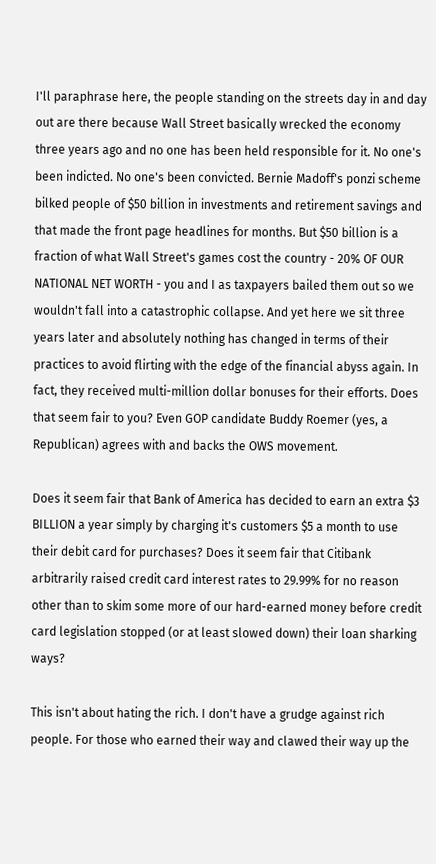I'll paraphrase here, the people standing on the streets day in and day out are there because Wall Street basically wrecked the economy three years ago and no one has been held responsible for it. No one's been indicted. No one's been convicted. Bernie Madoff's ponzi scheme bilked people of $50 billion in investments and retirement savings and that made the front page headlines for months. But $50 billion is a fraction of what Wall Street's games cost the country - 20% OF OUR NATIONAL NET WORTH - you and I as taxpayers bailed them out so we wouldn't fall into a catastrophic collapse. And yet here we sit three years later and absolutely nothing has changed in terms of their practices to avoid flirting with the edge of the financial abyss again. In fact, they received multi-million dollar bonuses for their efforts. Does that seem fair to you? Even GOP candidate Buddy Roemer (yes, a Republican) agrees with and backs the OWS movement.

Does it seem fair that Bank of America has decided to earn an extra $3 BILLION a year simply by charging it's customers $5 a month to use their debit card for purchases? Does it seem fair that Citibank arbitrarily raised credit card interest rates to 29.99% for no reason other than to skim some more of our hard-earned money before credit card legislation stopped (or at least slowed down) their loan sharking ways?

This isn't about hating the rich. I don't have a grudge against rich people. For those who earned their way and clawed their way up the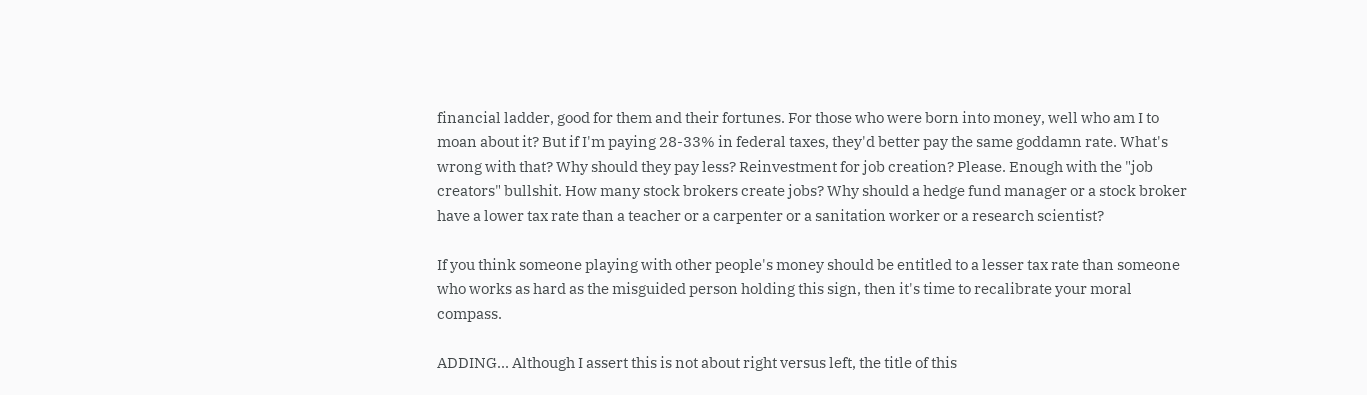financial ladder, good for them and their fortunes. For those who were born into money, well who am I to moan about it? But if I'm paying 28-33% in federal taxes, they'd better pay the same goddamn rate. What's wrong with that? Why should they pay less? Reinvestment for job creation? Please. Enough with the "job creators" bullshit. How many stock brokers create jobs? Why should a hedge fund manager or a stock broker have a lower tax rate than a teacher or a carpenter or a sanitation worker or a research scientist?

If you think someone playing with other people's money should be entitled to a lesser tax rate than someone who works as hard as the misguided person holding this sign, then it's time to recalibrate your moral compass.

ADDING... Although I assert this is not about right versus left, the title of this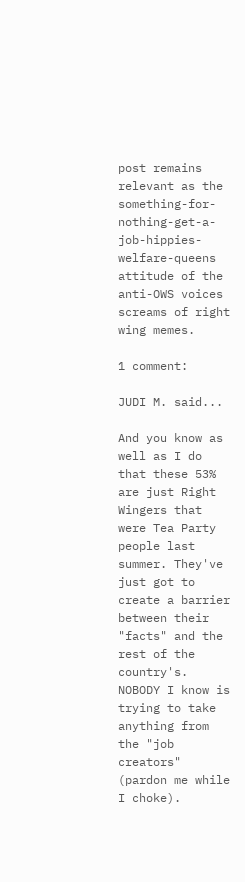post remains relevant as the something-for-nothing-get-a-job-hippies-welfare-queens attitude of the anti-OWS voices screams of right wing memes.

1 comment:

JUDI M. said...

And you know as well as I do that these 53% are just Right Wingers that were Tea Party people last summer. They've just got to create a barrier between their "facts" and the rest of the country's.
NOBODY I know is trying to take anything from the "job creators" (pardon me while I choke).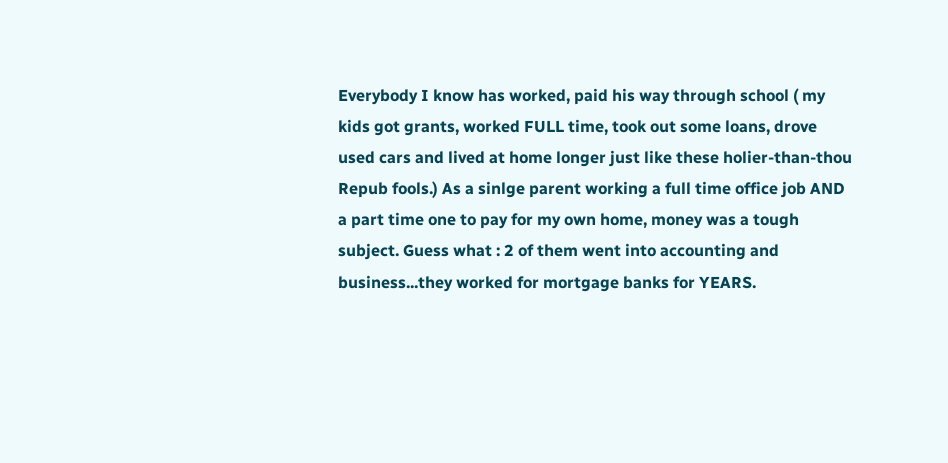Everybody I know has worked, paid his way through school ( my kids got grants, worked FULL time, took out some loans, drove used cars and lived at home longer just like these holier-than-thou Repub fools.) As a sinlge parent working a full time office job AND a part time one to pay for my own home, money was a tough subject. Guess what : 2 of them went into accounting and business...they worked for mortgage banks for YEARS.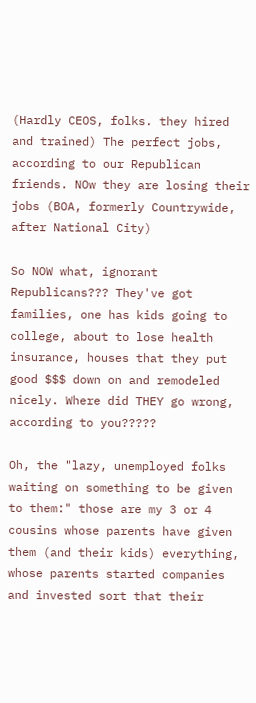(Hardly CEOS, folks. they hired and trained) The perfect jobs, according to our Republican friends. NOw they are losing their jobs (BOA, formerly Countrywide, after National City)

So NOW what, ignorant Republicans??? They've got families, one has kids going to college, about to lose health insurance, houses that they put good $$$ down on and remodeled nicely. Where did THEY go wrong, according to you?????

Oh, the "lazy, unemployed folks waiting on something to be given to them:" those are my 3 or 4 cousins whose parents have given them (and their kids) everything, whose parents started companies and invested sort that their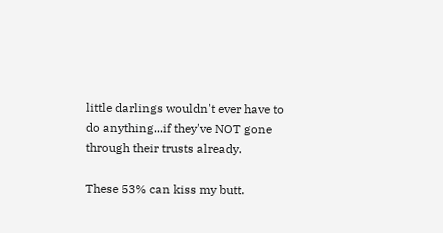little darlings wouldn't ever have to do anything...if they've NOT gone through their trusts already.

These 53% can kiss my butt.